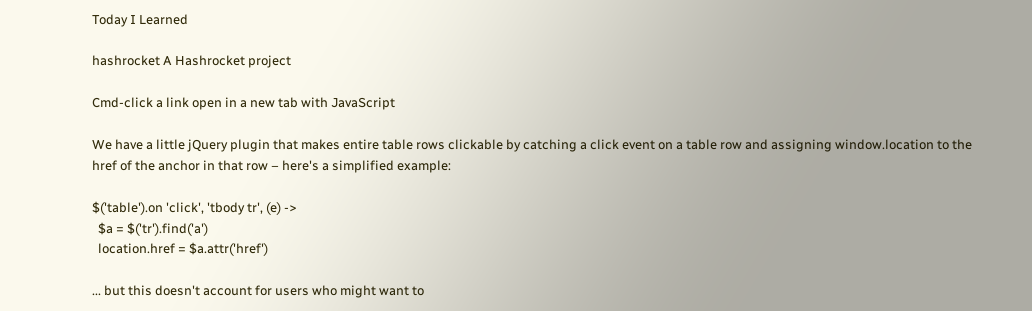Today I Learned

hashrocket A Hashrocket project

Cmd-click a link open in a new tab with JavaScript

We have a little jQuery plugin that makes entire table rows clickable by catching a click event on a table row and assigning window.location to the href of the anchor in that row – here's a simplified example:

$('table').on 'click', 'tbody tr', (e) ->
  $a = $('tr').find('a')
  location.href = $a.attr('href')

... but this doesn't account for users who might want to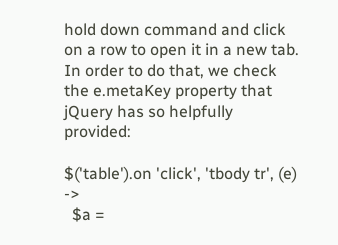hold down command and click on a row to open it in a new tab. In order to do that, we check the e.metaKey property that jQuery has so helpfully provided:

$('table').on 'click', 'tbody tr', (e) ->
  $a =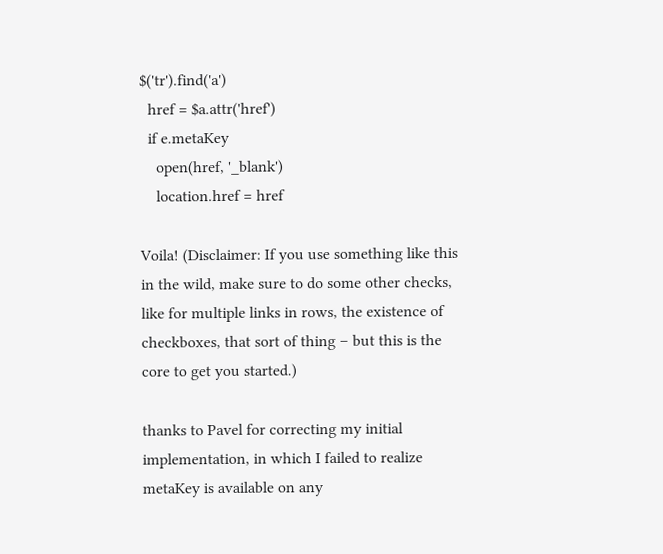$('tr').find('a')
  href = $a.attr('href')
  if e.metaKey
    open(href, '_blank')
    location.href = href

Voila! (Disclaimer: If you use something like this in the wild, make sure to do some other checks, like for multiple links in rows, the existence of checkboxes, that sort of thing – but this is the core to get you started.)

thanks to Pavel for correcting my initial implementation, in which I failed to realize metaKey is available on any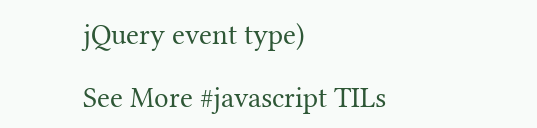jQuery event type)

See More #javascript TILs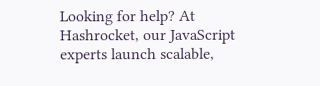Looking for help? At Hashrocket, our JavaScript experts launch scalable,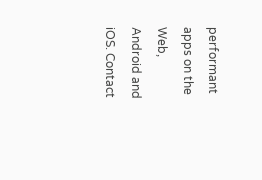performant apps on the Web, Android and iOS. Contact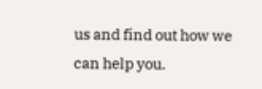us and find out how we can help you.